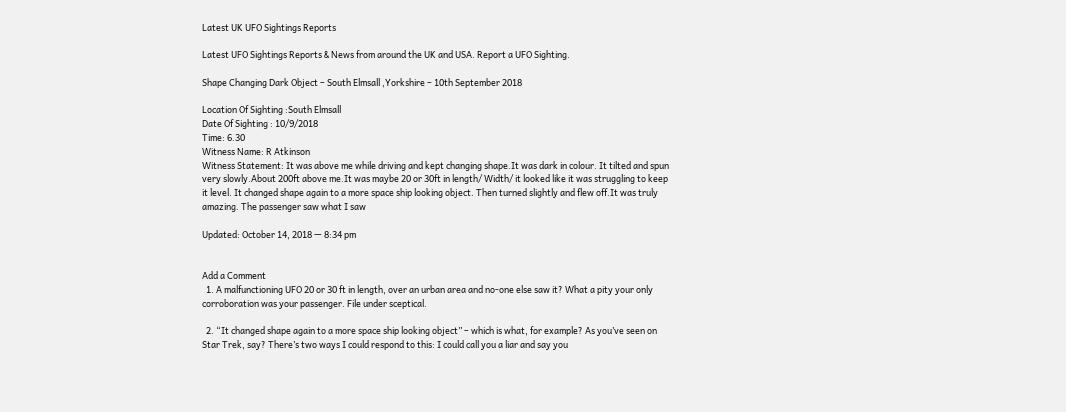Latest UK UFO Sightings Reports

Latest UFO Sightings Reports & News from around the UK and USA. Report a UFO Sighting.

Shape Changing Dark Object – South Elmsall ,Yorkshire – 10th September 2018

Location Of Sighting :South Elmsall
Date Of Sighting : 10/9/2018
Time: 6.30
Witness Name: R Atkinson
Witness Statement: It was above me while driving and kept changing shape.It was dark in colour. It tilted and spun very slowly.About 200ft above me.It was maybe 20 or 30ft in length/ Width/ it looked like it was struggling to keep it level. It changed shape again to a more space ship looking object. Then turned slightly and flew off.It was truly amazing. The passenger saw what I saw

Updated: October 14, 2018 — 8:34 pm


Add a Comment
  1. A malfunctioning UFO 20 or 30 ft in length, over an urban area and no-one else saw it? What a pity your only corroboration was your passenger. File under sceptical.

  2. “It changed shape again to a more space ship looking object” – which is what, for example? As you’ve seen on Star Trek, say? There’s two ways I could respond to this: I could call you a liar and say you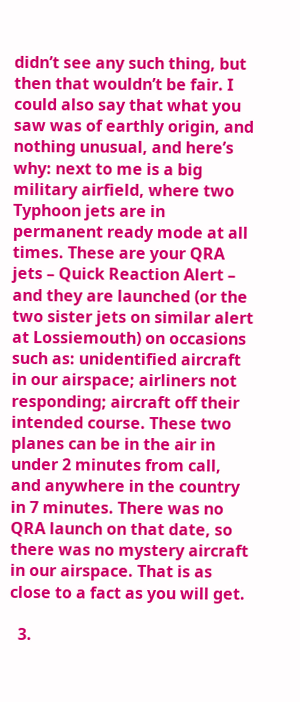didn’t see any such thing, but then that wouldn’t be fair. I could also say that what you saw was of earthly origin, and nothing unusual, and here’s why: next to me is a big military airfield, where two Typhoon jets are in permanent ready mode at all times. These are your QRA jets – Quick Reaction Alert – and they are launched (or the two sister jets on similar alert at Lossiemouth) on occasions such as: unidentified aircraft in our airspace; airliners not responding; aircraft off their intended course. These two planes can be in the air in under 2 minutes from call, and anywhere in the country in 7 minutes. There was no QRA launch on that date, so there was no mystery aircraft in our airspace. That is as close to a fact as you will get.

  3.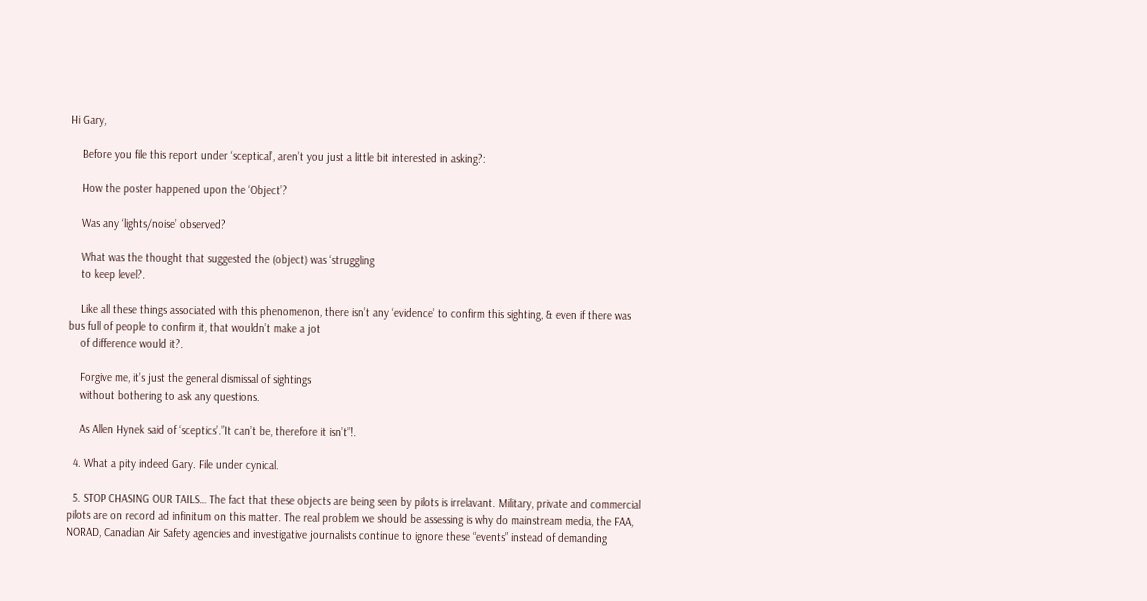Hi Gary,

    Before you file this report under ‘sceptical’, aren’t you just a little bit interested in asking?:

    How the poster happened upon the ‘Object’?

    Was any ‘lights/noise’ observed?

    What was the thought that suggested the (object) was ‘struggling
    to keep level?.

    Like all these things associated with this phenomenon, there isn’t any ‘evidence’ to confirm this sighting, & even if there was bus full of people to confirm it, that wouldn’t make a jot
    of difference would it?.

    Forgive me, it’s just the general dismissal of sightings
    without bothering to ask any questions.

    As Allen Hynek said of ‘sceptics’.”It can’t be, therefore it isn’t”!.

  4. What a pity indeed Gary. File under cynical.

  5. STOP CHASING OUR TAILS… The fact that these objects are being seen by pilots is irrelavant. Military, private and commercial pilots are on record ad infinitum on this matter. The real problem we should be assessing is why do mainstream media, the FAA, NORAD, Canadian Air Safety agencies and investigative journalists continue to ignore these “events” instead of demanding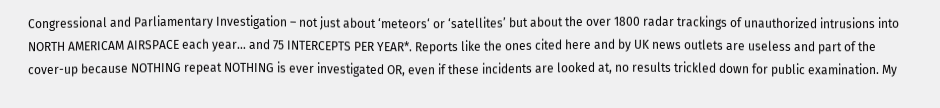Congressional and Parliamentary Investigation – not just about ‘meteors‘ or ‘satellites’ but about the over 1800 radar trackings of unauthorized intrusions into NORTH AMERICAM AIRSPACE each year… and 75 INTERCEPTS PER YEAR*. Reports like the ones cited here and by UK news outlets are useless and part of the cover-up because NOTHING repeat NOTHING is ever investigated OR, even if these incidents are looked at, no results trickled down for public examination. My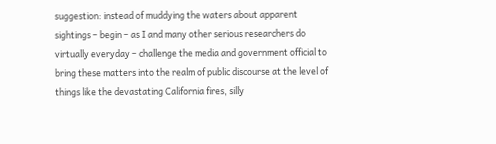suggestion: instead of muddying the waters about apparent sightings – begin – as I and many other serious researchers do virtually everyday – challenge the media and government official to bring these matters into the realm of public discourse at the level of things like the devastating California fires, silly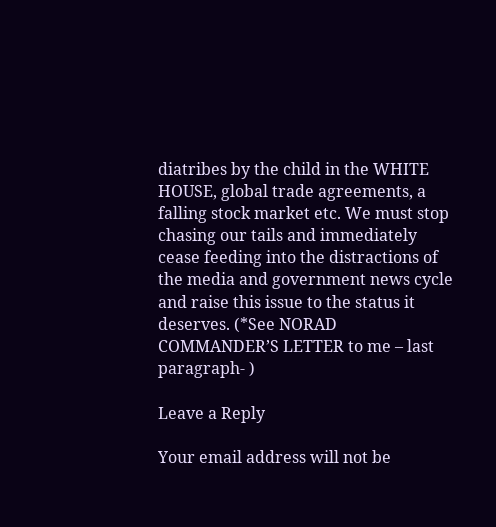diatribes by the child in the WHITE HOUSE, global trade agreements, a falling stock market etc. We must stop chasing our tails and immediately cease feeding into the distractions of the media and government news cycle and raise this issue to the status it deserves. (*See NORAD COMMANDER’S LETTER to me – last paragraph- )

Leave a Reply

Your email address will not be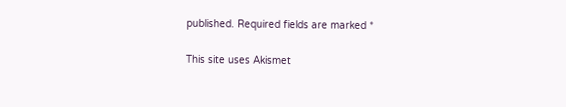published. Required fields are marked *

This site uses Akismet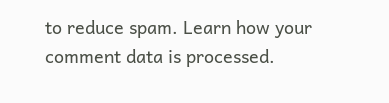to reduce spam. Learn how your comment data is processed.